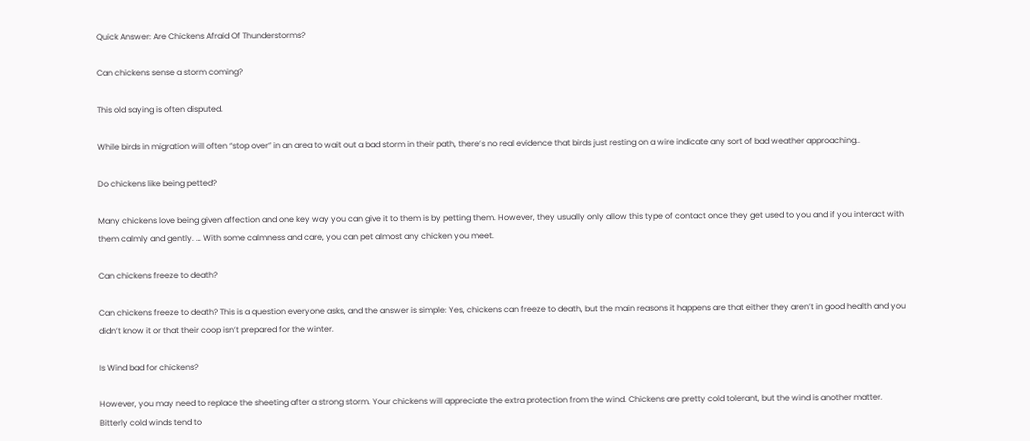Quick Answer: Are Chickens Afraid Of Thunderstorms?

Can chickens sense a storm coming?

This old saying is often disputed.

While birds in migration will often “stop over” in an area to wait out a bad storm in their path, there’s no real evidence that birds just resting on a wire indicate any sort of bad weather approaching..

Do chickens like being petted?

Many chickens love being given affection and one key way you can give it to them is by petting them. However, they usually only allow this type of contact once they get used to you and if you interact with them calmly and gently. … With some calmness and care, you can pet almost any chicken you meet.

Can chickens freeze to death?

Can chickens freeze to death? This is a question everyone asks, and the answer is simple: Yes, chickens can freeze to death, but the main reasons it happens are that either they aren’t in good health and you didn’t know it or that their coop isn’t prepared for the winter.

Is Wind bad for chickens?

However, you may need to replace the sheeting after a strong storm. Your chickens will appreciate the extra protection from the wind. Chickens are pretty cold tolerant, but the wind is another matter. Bitterly cold winds tend to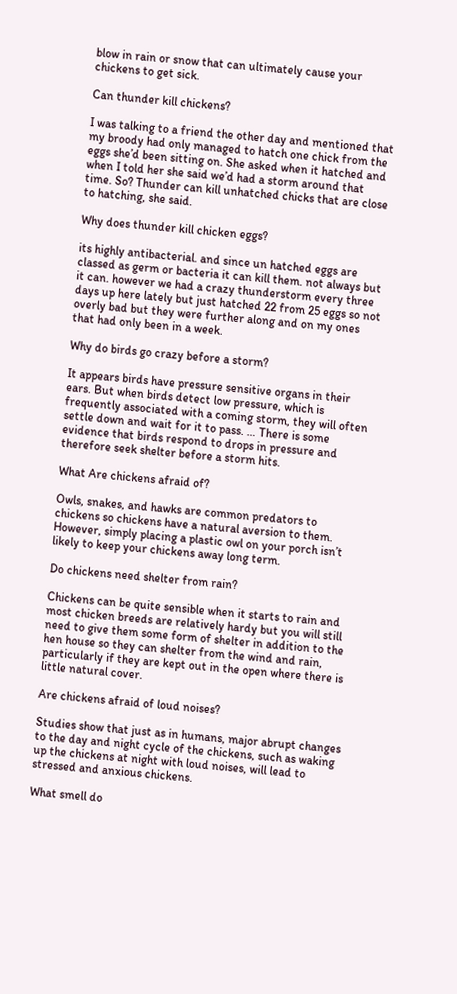blow in rain or snow that can ultimately cause your chickens to get sick.

Can thunder kill chickens?

I was talking to a friend the other day and mentioned that my broody had only managed to hatch one chick from the eggs she’d been sitting on. She asked when it hatched and when I told her she said we’d had a storm around that time. So? Thunder can kill unhatched chicks that are close to hatching, she said.

Why does thunder kill chicken eggs?

its highly antibacterial. and since un hatched eggs are classed as germ or bacteria it can kill them. not always but it can. however we had a crazy thunderstorm every three days up here lately but just hatched 22 from 25 eggs so not overly bad but they were further along and on my ones that had only been in a week.

Why do birds go crazy before a storm?

It appears birds have pressure sensitive organs in their ears. But when birds detect low pressure, which is frequently associated with a coming storm, they will often settle down and wait for it to pass. … There is some evidence that birds respond to drops in pressure and therefore seek shelter before a storm hits.

What Are chickens afraid of?

Owls, snakes, and hawks are common predators to chickens so chickens have a natural aversion to them. However, simply placing a plastic owl on your porch isn’t likely to keep your chickens away long term.

Do chickens need shelter from rain?

Chickens can be quite sensible when it starts to rain and most chicken breeds are relatively hardy but you will still need to give them some form of shelter in addition to the hen house so they can shelter from the wind and rain, particularly if they are kept out in the open where there is little natural cover.

Are chickens afraid of loud noises?

Studies show that just as in humans, major abrupt changes to the day and night cycle of the chickens, such as waking up the chickens at night with loud noises, will lead to stressed and anxious chickens.

What smell do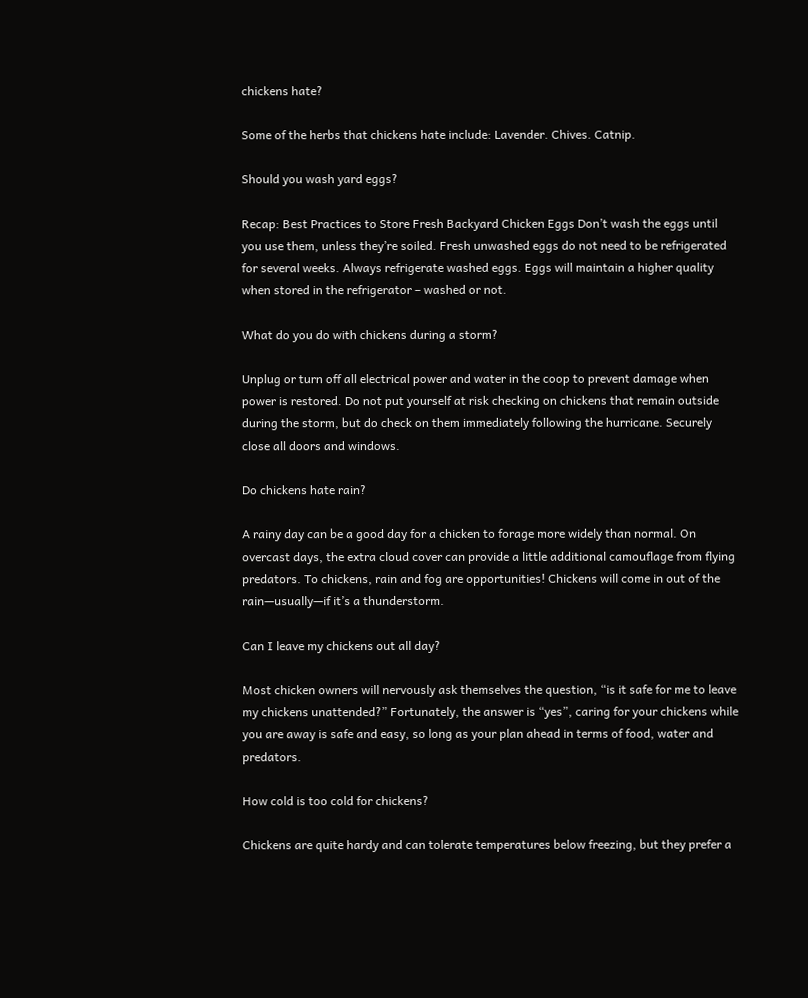chickens hate?

Some of the herbs that chickens hate include: Lavender. Chives. Catnip.

Should you wash yard eggs?

Recap: Best Practices to Store Fresh Backyard Chicken Eggs Don’t wash the eggs until you use them, unless they’re soiled. Fresh unwashed eggs do not need to be refrigerated for several weeks. Always refrigerate washed eggs. Eggs will maintain a higher quality when stored in the refrigerator – washed or not.

What do you do with chickens during a storm?

Unplug or turn off all electrical power and water in the coop to prevent damage when power is restored. Do not put yourself at risk checking on chickens that remain outside during the storm, but do check on them immediately following the hurricane. Securely close all doors and windows.

Do chickens hate rain?

A rainy day can be a good day for a chicken to forage more widely than normal. On overcast days, the extra cloud cover can provide a little additional camouflage from flying predators. To chickens, rain and fog are opportunities! Chickens will come in out of the rain—usually—if it’s a thunderstorm.

Can I leave my chickens out all day?

Most chicken owners will nervously ask themselves the question, “is it safe for me to leave my chickens unattended?” Fortunately, the answer is “yes”, caring for your chickens while you are away is safe and easy, so long as your plan ahead in terms of food, water and predators.

How cold is too cold for chickens?

Chickens are quite hardy and can tolerate temperatures below freezing, but they prefer a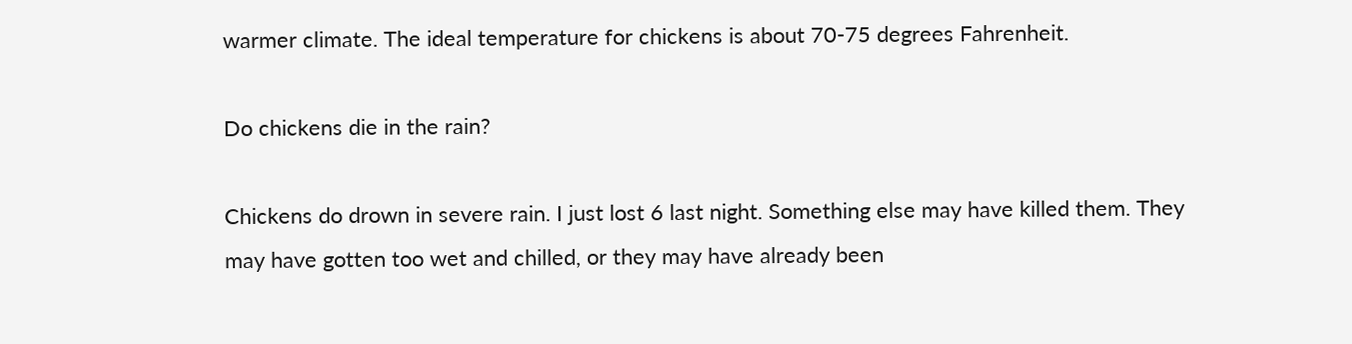warmer climate. The ideal temperature for chickens is about 70-75 degrees Fahrenheit.

Do chickens die in the rain?

Chickens do drown in severe rain. I just lost 6 last night. Something else may have killed them. They may have gotten too wet and chilled, or they may have already been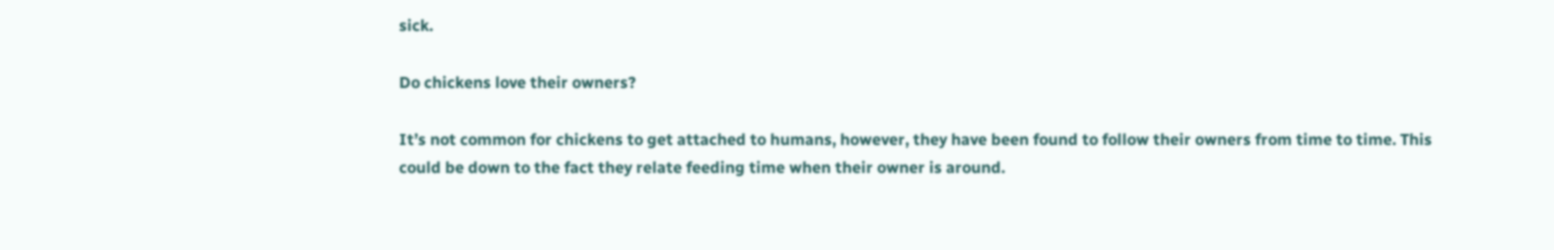sick.

Do chickens love their owners?

It’s not common for chickens to get attached to humans, however, they have been found to follow their owners from time to time. This could be down to the fact they relate feeding time when their owner is around.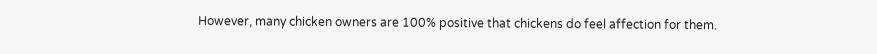However, many chicken owners are 100% positive that chickens do feel affection for them.